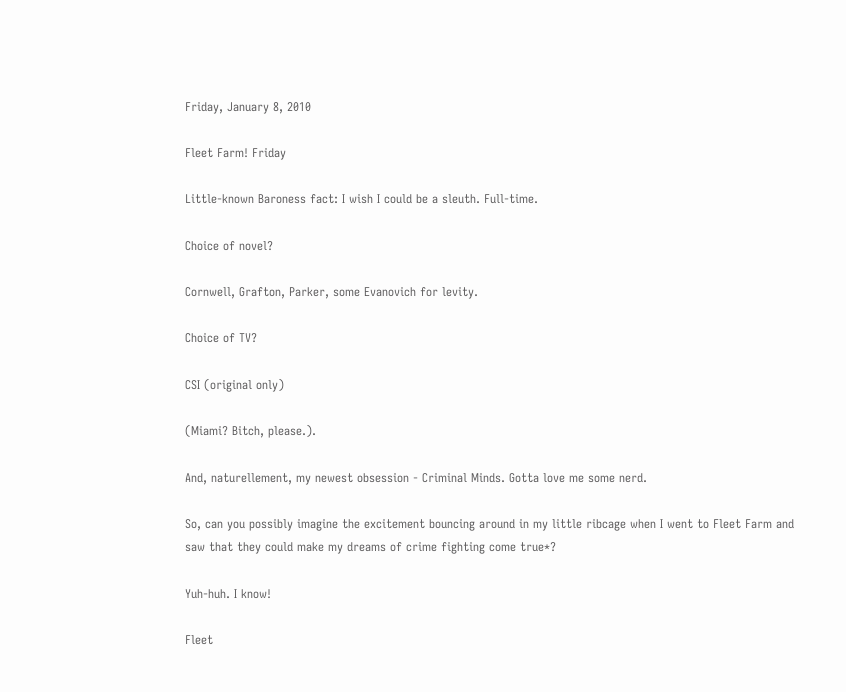Friday, January 8, 2010

Fleet Farm! Friday

Little-known Baroness fact: I wish I could be a sleuth. Full-time.

Choice of novel?

Cornwell, Grafton, Parker, some Evanovich for levity.

Choice of TV?

CSI (original only)

(Miami? Bitch, please.).

And, naturellement, my newest obsession - Criminal Minds. Gotta love me some nerd.

So, can you possibly imagine the excitement bouncing around in my little ribcage when I went to Fleet Farm and saw that they could make my dreams of crime fighting come true*?

Yuh-huh. I know!

Fleet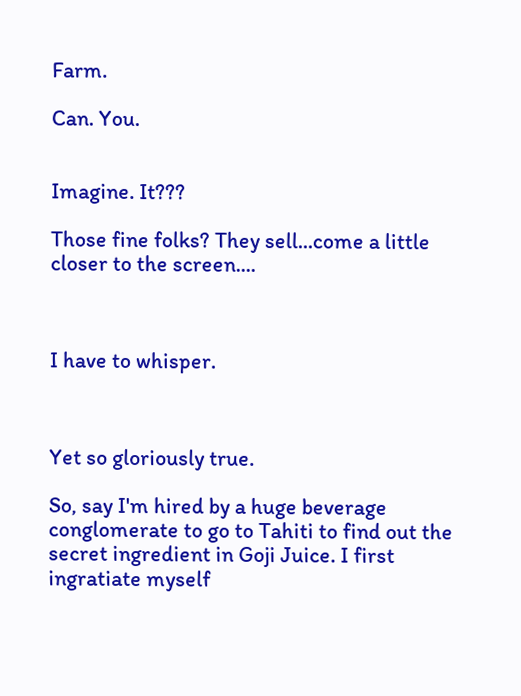Farm.

Can. You.


Imagine. It???

Those fine folks? They sell...come a little closer to the screen....



I have to whisper.



Yet so gloriously true.

So, say I'm hired by a huge beverage conglomerate to go to Tahiti to find out the secret ingredient in Goji Juice. I first ingratiate myself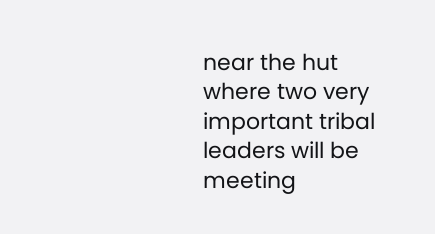near the hut where two very important tribal leaders will be meeting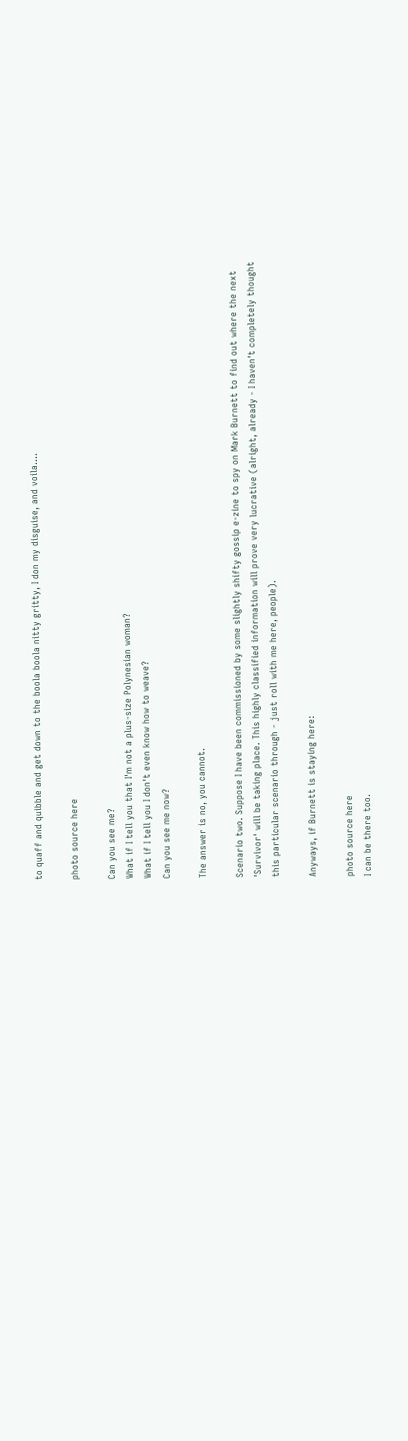to quaff and quibble and get down to the boola boola nitty gritty, I don my disguise, and voila....

photo source here

Can you see me?
What if I tell you that I'm not a plus-size Polynesian woman?
What if I tell you I don't even know how to weave?
Can you see me now?

The answer is no, you cannot.

Scenario two. Suppose I have been commissioned by some slightly shifty gossip e-zine to spy on Mark Burnett to find out where the next 'Survivor' will be taking place. This highly classified information will prove very lucrative (alright, already - I haven't completely thought this particular scenario through - just roll with me here, people).

Anyways, if Burnett is staying here:

photo source here
I can be there too.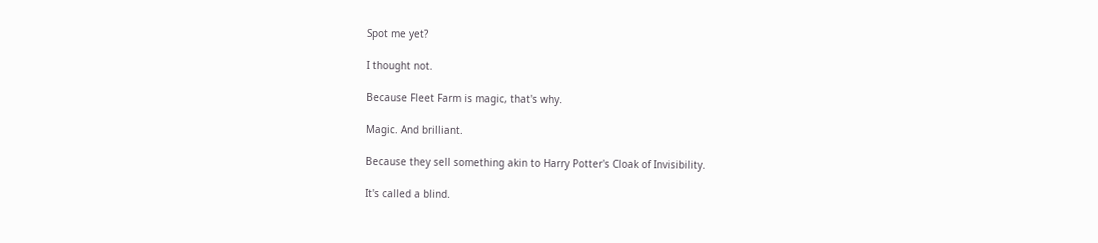Spot me yet?

I thought not.

Because Fleet Farm is magic, that's why.

Magic. And brilliant.

Because they sell something akin to Harry Potter's Cloak of Invisibility.

It's called a blind.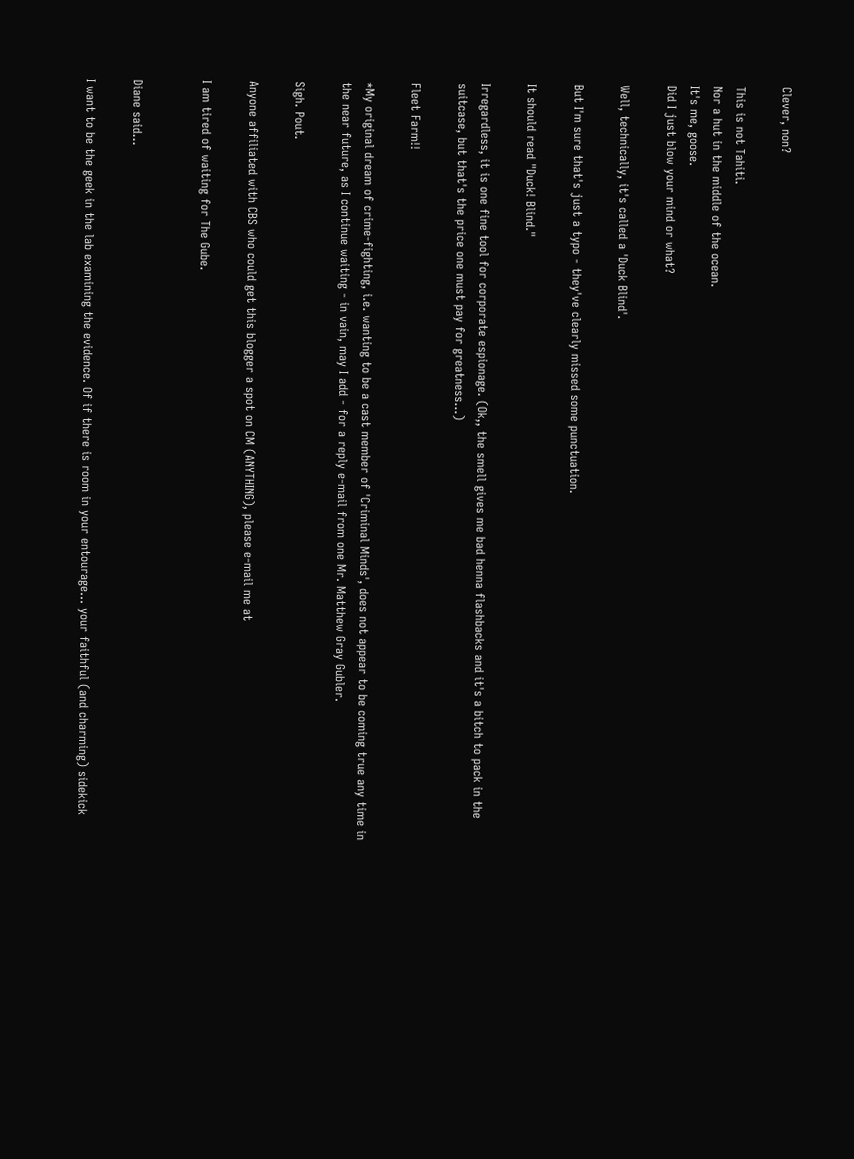Clever, non?

This is not Tahiti.
Nor a hut in the middle of the ocean.
It's me, goose.
Did I just blow your mind or what?

Well, technically, it's called a 'Duck Blind'.

But I'm sure that's just a typo - they've clearly missed some punctuation.

It should read "Duck! Blind."

Irregardless, it is one fine tool for corporate espionage. (Ok,, the smell gives me bad henna flashbacks and it's a bitch to pack in the suitcase, but that's the price one must pay for greatness...)

Fleet Farm!!

*My original dream of crime-fighting, i.e. wanting to be a cast member of 'Criminal Minds', does not appear to be coming true any time in the near future, as I continue waiting - in vain, may I add - for a reply e-mail from one Mr. Matthew Gray Gubler.

Sigh. Pout.

Anyone affiliated with CBS who could get this blogger a spot on CM (ANYTHING), please e-mail me at

I am tired of waiting for The Gube.


Diane said...

I want to be the geek in the lab examining the evidence. Of if there is room in your entourage... your faithful (and charming) sidekick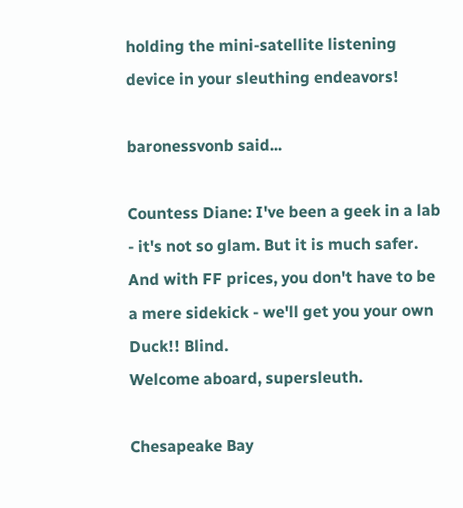holding the mini-satellite listening device in your sleuthing endeavors!

baronessvonb said...

Countess Diane: I've been a geek in a lab - it's not so glam. But it is much safer. And with FF prices, you don't have to be a mere sidekick - we'll get you your own Duck!! Blind.
Welcome aboard, supersleuth.

Chesapeake Bay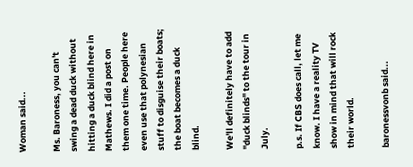Woman said...

Ms. Baroness, you can't swing a dead duck without hitting a duck blind here in Mathews. I did a post on them one time. People here even use that polynesian stuff to disguise their boats; the boat becomes a duck blind.

We'll definitely have to add "duck blinds" to the tour in July.

p.s. If CBS does call, let me know. I have a reality TV show in mind that will rock their world.

baronessvonb said...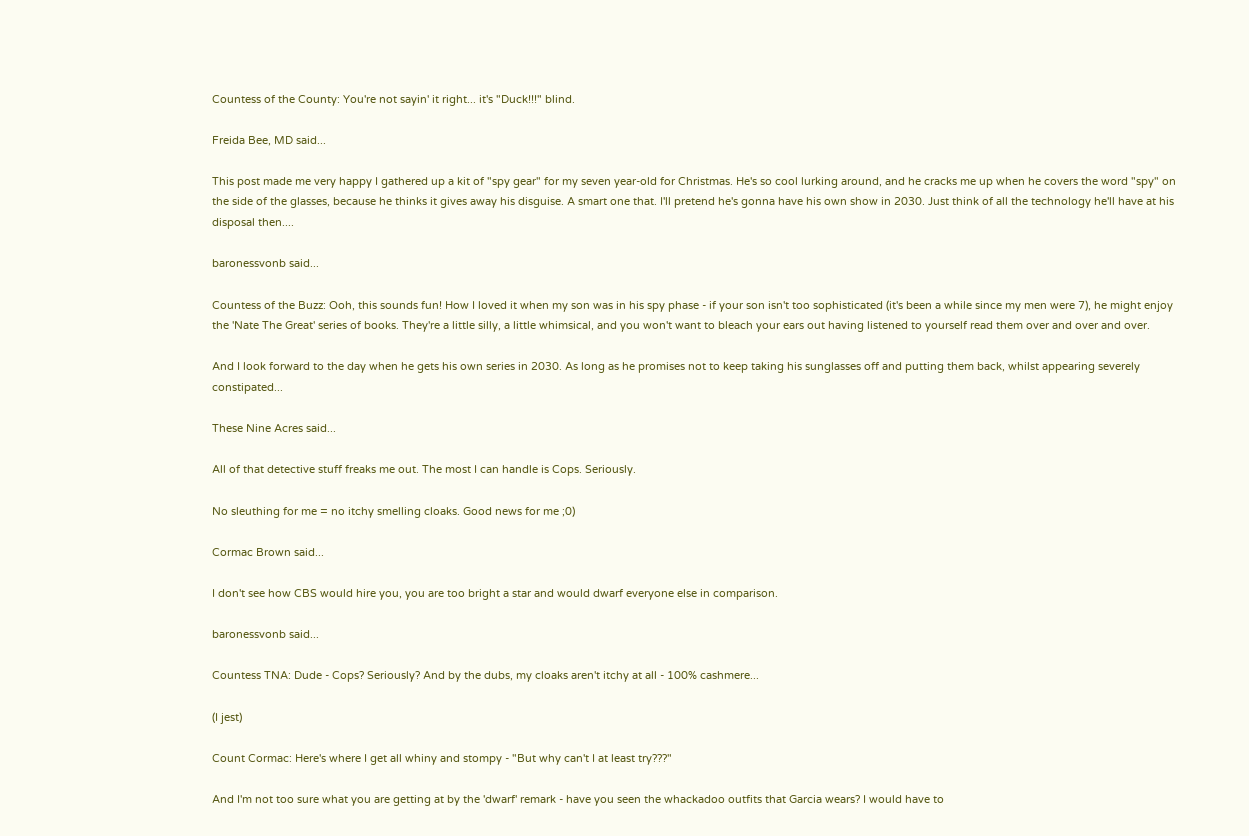Countess of the County: You're not sayin' it right... it's "Duck!!!" blind.

Freida Bee, MD said...

This post made me very happy I gathered up a kit of "spy gear" for my seven year-old for Christmas. He's so cool lurking around, and he cracks me up when he covers the word "spy" on the side of the glasses, because he thinks it gives away his disguise. A smart one that. I'll pretend he's gonna have his own show in 2030. Just think of all the technology he'll have at his disposal then....

baronessvonb said...

Countess of the Buzz: Ooh, this sounds fun! How I loved it when my son was in his spy phase - if your son isn't too sophisticated (it's been a while since my men were 7), he might enjoy the 'Nate The Great' series of books. They're a little silly, a little whimsical, and you won't want to bleach your ears out having listened to yourself read them over and over and over.

And I look forward to the day when he gets his own series in 2030. As long as he promises not to keep taking his sunglasses off and putting them back, whilst appearing severely constipated...

These Nine Acres said...

All of that detective stuff freaks me out. The most I can handle is Cops. Seriously.

No sleuthing for me = no itchy smelling cloaks. Good news for me ;0)

Cormac Brown said...

I don't see how CBS would hire you, you are too bright a star and would dwarf everyone else in comparison.

baronessvonb said...

Countess TNA: Dude - Cops? Seriously? And by the dubs, my cloaks aren't itchy at all - 100% cashmere...

(I jest)

Count Cormac: Here's where I get all whiny and stompy - "But why can't I at least try???"

And I'm not too sure what you are getting at by the 'dwarf' remark - have you seen the whackadoo outfits that Garcia wears? I would have to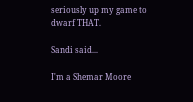seriously up my game to dwarf THAT.

Sandi said...

I'm a Shemar Moore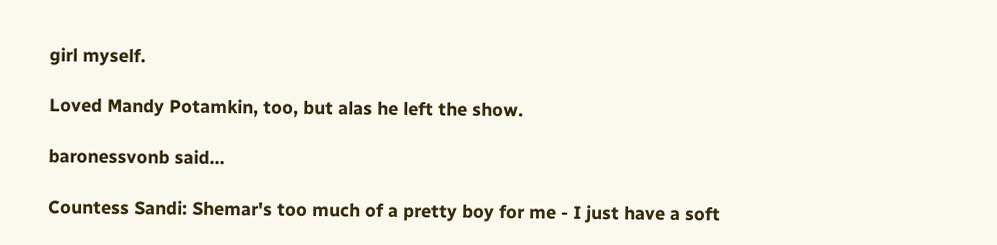girl myself.

Loved Mandy Potamkin, too, but alas he left the show.

baronessvonb said...

Countess Sandi: Shemar's too much of a pretty boy for me - I just have a soft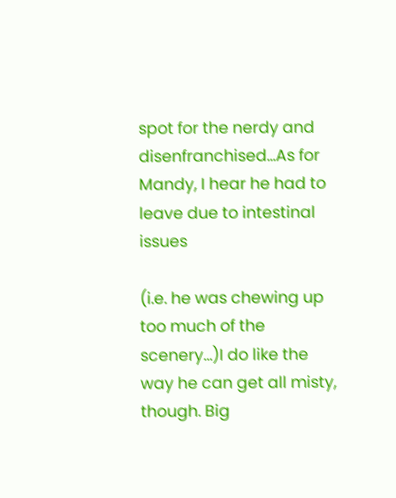spot for the nerdy and disenfranchised...As for Mandy, I hear he had to leave due to intestinal issues

(i.e. he was chewing up too much of the scenery...)I do like the way he can get all misty, though. Big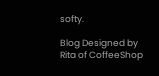softy.

Blog Designed by Rita of CoffeeShop